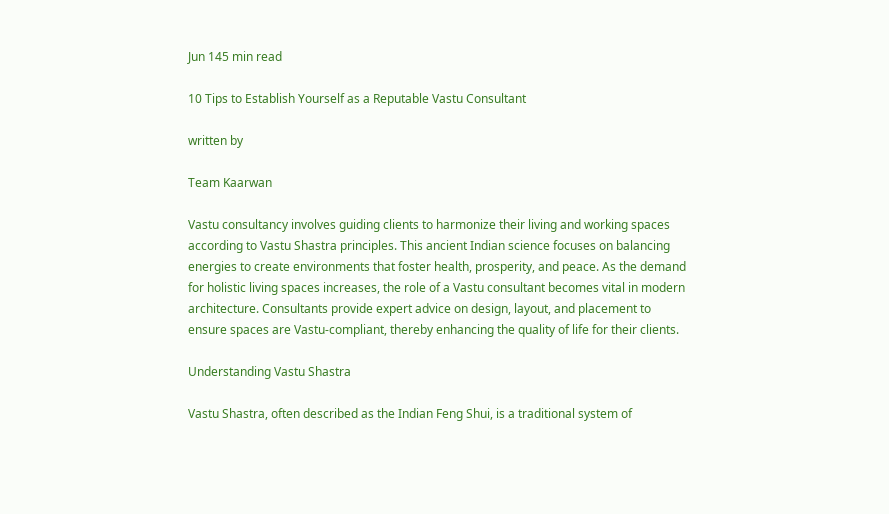Jun 145 min read

10 Tips to Establish Yourself as a Reputable Vastu Consultant

written by

Team Kaarwan

Vastu consultancy involves guiding clients to harmonize their living and working spaces according to Vastu Shastra principles. This ancient Indian science focuses on balancing energies to create environments that foster health, prosperity, and peace. As the demand for holistic living spaces increases, the role of a Vastu consultant becomes vital in modern architecture. Consultants provide expert advice on design, layout, and placement to ensure spaces are Vastu-compliant, thereby enhancing the quality of life for their clients.

Understanding Vastu Shastra

Vastu Shastra, often described as the Indian Feng Shui, is a traditional system of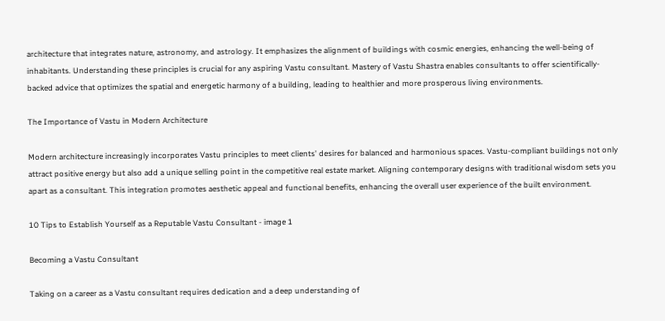architecture that integrates nature, astronomy, and astrology. It emphasizes the alignment of buildings with cosmic energies, enhancing the well-being of inhabitants. Understanding these principles is crucial for any aspiring Vastu consultant. Mastery of Vastu Shastra enables consultants to offer scientifically-backed advice that optimizes the spatial and energetic harmony of a building, leading to healthier and more prosperous living environments.

The Importance of Vastu in Modern Architecture

Modern architecture increasingly incorporates Vastu principles to meet clients' desires for balanced and harmonious spaces. Vastu-compliant buildings not only attract positive energy but also add a unique selling point in the competitive real estate market. Aligning contemporary designs with traditional wisdom sets you apart as a consultant. This integration promotes aesthetic appeal and functional benefits, enhancing the overall user experience of the built environment.

10 Tips to Establish Yourself as a Reputable Vastu Consultant - image 1

Becoming a Vastu Consultant

Taking on a career as a Vastu consultant requires dedication and a deep understanding of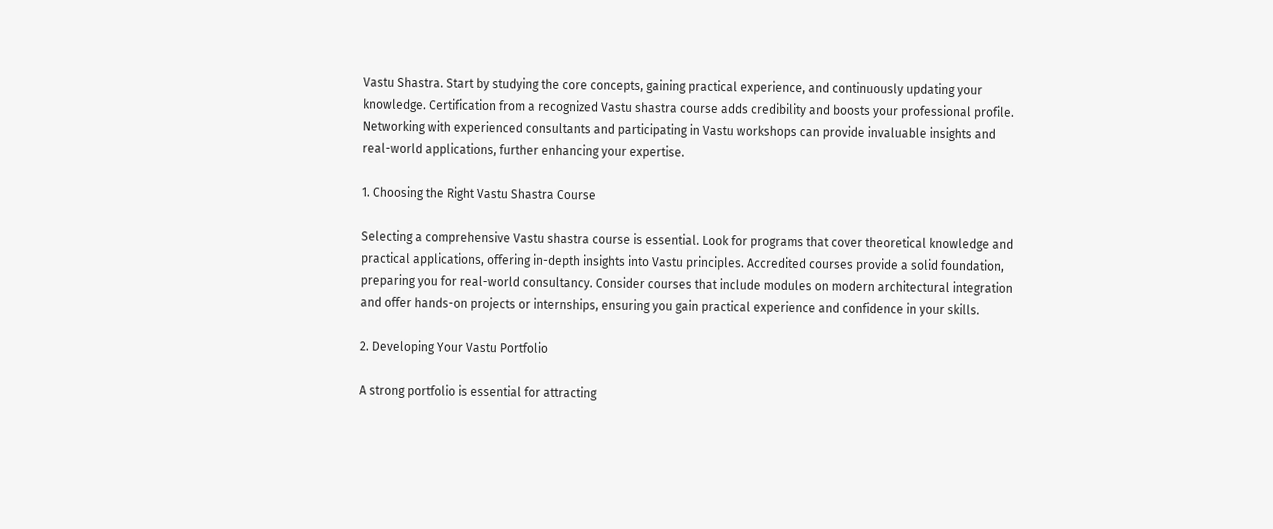Vastu Shastra. Start by studying the core concepts, gaining practical experience, and continuously updating your knowledge. Certification from a recognized Vastu shastra course adds credibility and boosts your professional profile. Networking with experienced consultants and participating in Vastu workshops can provide invaluable insights and real-world applications, further enhancing your expertise.

1. Choosing the Right Vastu Shastra Course

Selecting a comprehensive Vastu shastra course is essential. Look for programs that cover theoretical knowledge and practical applications, offering in-depth insights into Vastu principles. Accredited courses provide a solid foundation, preparing you for real-world consultancy. Consider courses that include modules on modern architectural integration and offer hands-on projects or internships, ensuring you gain practical experience and confidence in your skills.

2. Developing Your Vastu Portfolio

A strong portfolio is essential for attracting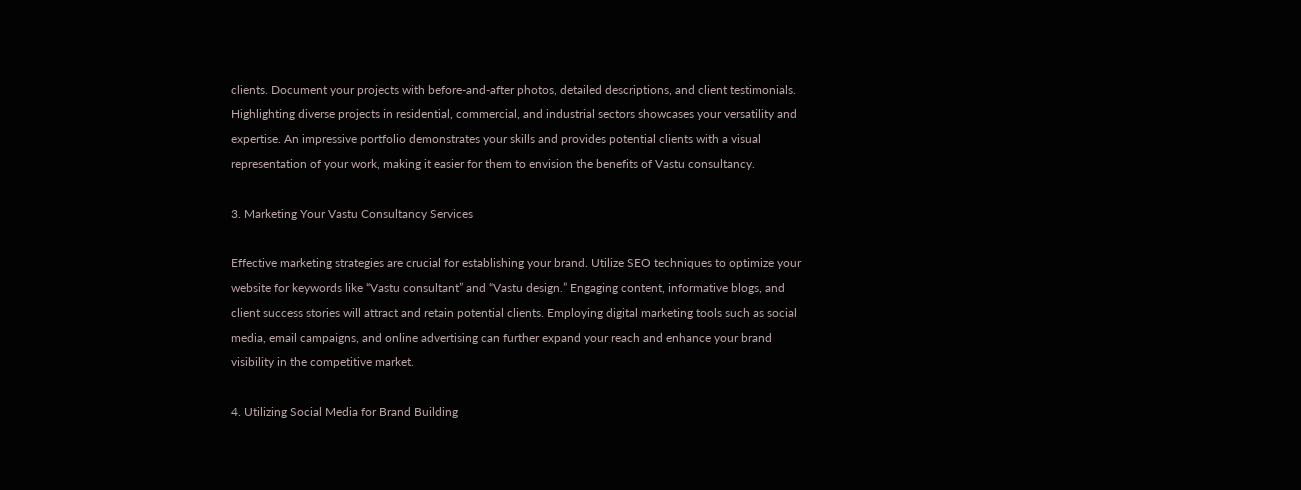clients. Document your projects with before-and-after photos, detailed descriptions, and client testimonials. Highlighting diverse projects in residential, commercial, and industrial sectors showcases your versatility and expertise. An impressive portfolio demonstrates your skills and provides potential clients with a visual representation of your work, making it easier for them to envision the benefits of Vastu consultancy.

3. Marketing Your Vastu Consultancy Services

Effective marketing strategies are crucial for establishing your brand. Utilize SEO techniques to optimize your website for keywords like “Vastu consultant” and “Vastu design.” Engaging content, informative blogs, and client success stories will attract and retain potential clients. Employing digital marketing tools such as social media, email campaigns, and online advertising can further expand your reach and enhance your brand visibility in the competitive market.

4. Utilizing Social Media for Brand Building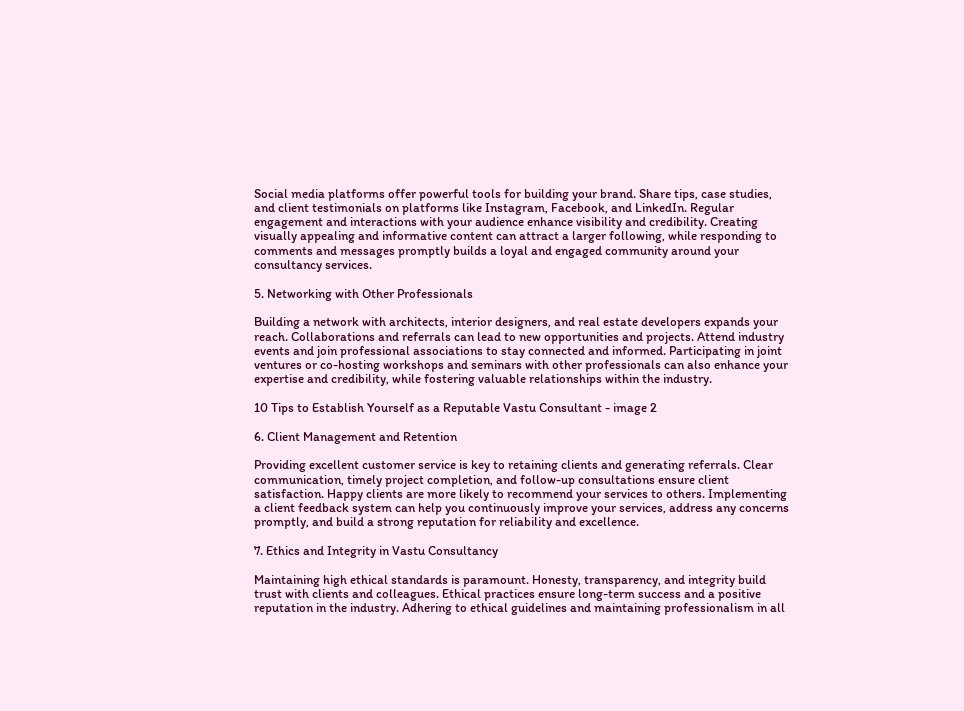Social media platforms offer powerful tools for building your brand. Share tips, case studies, and client testimonials on platforms like Instagram, Facebook, and LinkedIn. Regular engagement and interactions with your audience enhance visibility and credibility. Creating visually appealing and informative content can attract a larger following, while responding to comments and messages promptly builds a loyal and engaged community around your consultancy services.

5. Networking with Other Professionals

Building a network with architects, interior designers, and real estate developers expands your reach. Collaborations and referrals can lead to new opportunities and projects. Attend industry events and join professional associations to stay connected and informed. Participating in joint ventures or co-hosting workshops and seminars with other professionals can also enhance your expertise and credibility, while fostering valuable relationships within the industry.

10 Tips to Establish Yourself as a Reputable Vastu Consultant - image 2

6. Client Management and Retention

Providing excellent customer service is key to retaining clients and generating referrals. Clear communication, timely project completion, and follow-up consultations ensure client satisfaction. Happy clients are more likely to recommend your services to others. Implementing a client feedback system can help you continuously improve your services, address any concerns promptly, and build a strong reputation for reliability and excellence.

7. Ethics and Integrity in Vastu Consultancy

Maintaining high ethical standards is paramount. Honesty, transparency, and integrity build trust with clients and colleagues. Ethical practices ensure long-term success and a positive reputation in the industry. Adhering to ethical guidelines and maintaining professionalism in all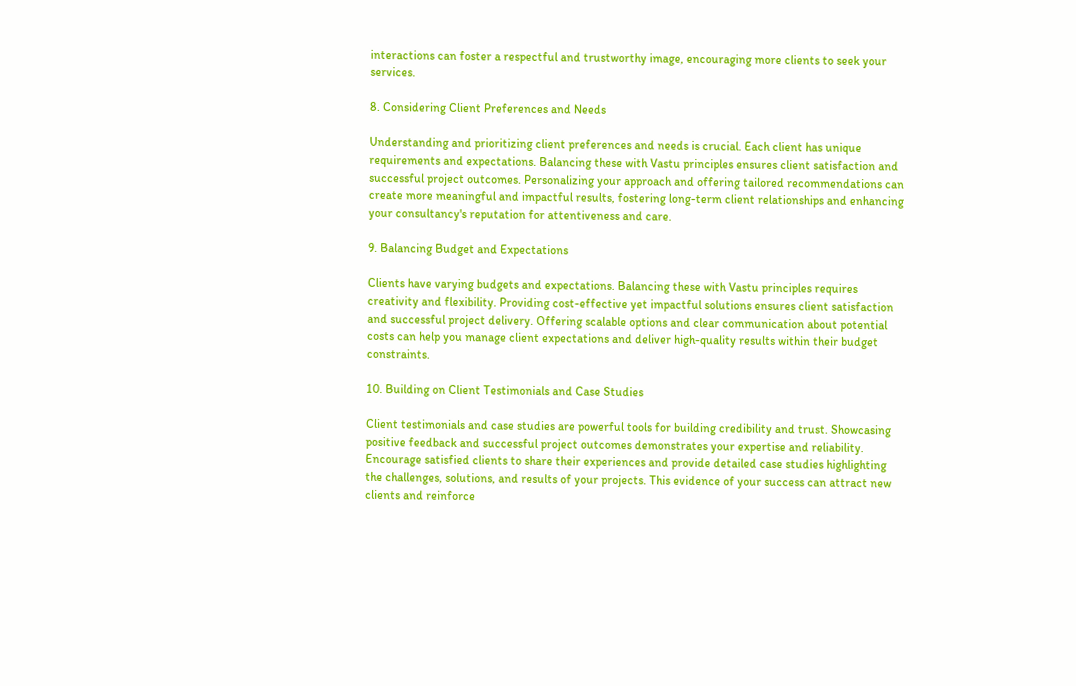interactions can foster a respectful and trustworthy image, encouraging more clients to seek your services.

8. Considering Client Preferences and Needs

Understanding and prioritizing client preferences and needs is crucial. Each client has unique requirements and expectations. Balancing these with Vastu principles ensures client satisfaction and successful project outcomes. Personalizing your approach and offering tailored recommendations can create more meaningful and impactful results, fostering long-term client relationships and enhancing your consultancy's reputation for attentiveness and care.

9. Balancing Budget and Expectations

Clients have varying budgets and expectations. Balancing these with Vastu principles requires creativity and flexibility. Providing cost-effective yet impactful solutions ensures client satisfaction and successful project delivery. Offering scalable options and clear communication about potential costs can help you manage client expectations and deliver high-quality results within their budget constraints.

10. Building on Client Testimonials and Case Studies

Client testimonials and case studies are powerful tools for building credibility and trust. Showcasing positive feedback and successful project outcomes demonstrates your expertise and reliability. Encourage satisfied clients to share their experiences and provide detailed case studies highlighting the challenges, solutions, and results of your projects. This evidence of your success can attract new clients and reinforce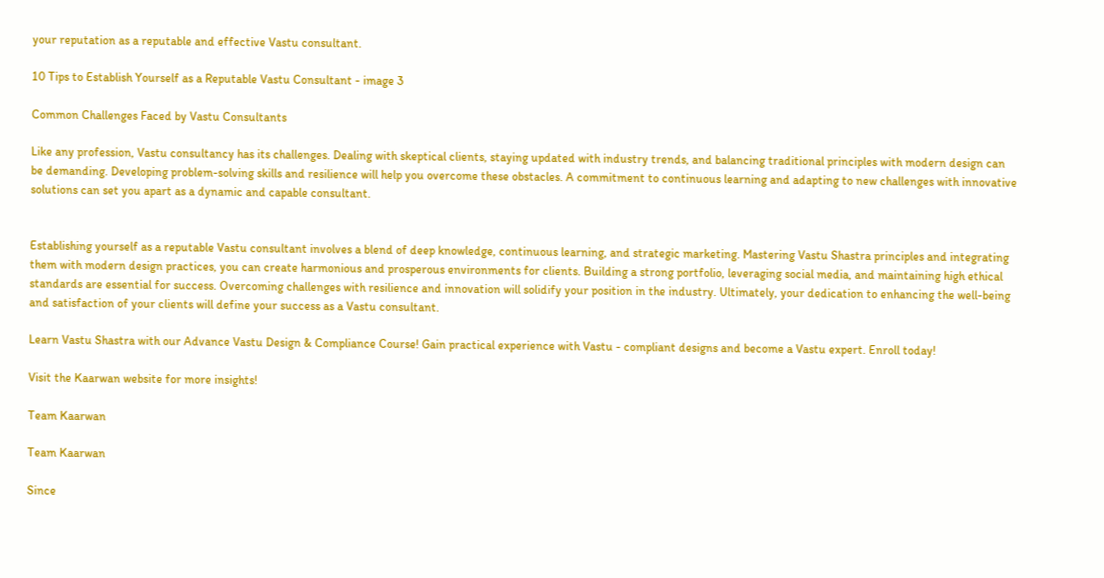your reputation as a reputable and effective Vastu consultant.

10 Tips to Establish Yourself as a Reputable Vastu Consultant - image 3

Common Challenges Faced by Vastu Consultants

Like any profession, Vastu consultancy has its challenges. Dealing with skeptical clients, staying updated with industry trends, and balancing traditional principles with modern design can be demanding. Developing problem-solving skills and resilience will help you overcome these obstacles. A commitment to continuous learning and adapting to new challenges with innovative solutions can set you apart as a dynamic and capable consultant.


Establishing yourself as a reputable Vastu consultant involves a blend of deep knowledge, continuous learning, and strategic marketing. Mastering Vastu Shastra principles and integrating them with modern design practices, you can create harmonious and prosperous environments for clients. Building a strong portfolio, leveraging social media, and maintaining high ethical standards are essential for success. Overcoming challenges with resilience and innovation will solidify your position in the industry. Ultimately, your dedication to enhancing the well-being and satisfaction of your clients will define your success as a Vastu consultant.

Learn Vastu Shastra with our Advance Vastu Design & Compliance Course! Gain practical experience with Vastu - compliant designs and become a Vastu expert. Enroll today!

Visit the Kaarwan website for more insights!

Team Kaarwan

Team Kaarwan

Since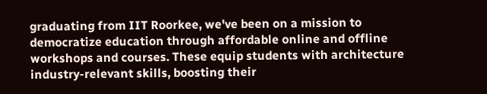graduating from IIT Roorkee, we've been on a mission to democratize education through affordable online and offline workshops and courses. These equip students with architecture industry-relevant skills, boosting their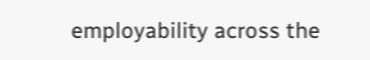employability across the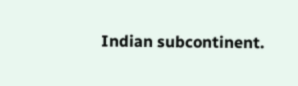Indian subcontinent.